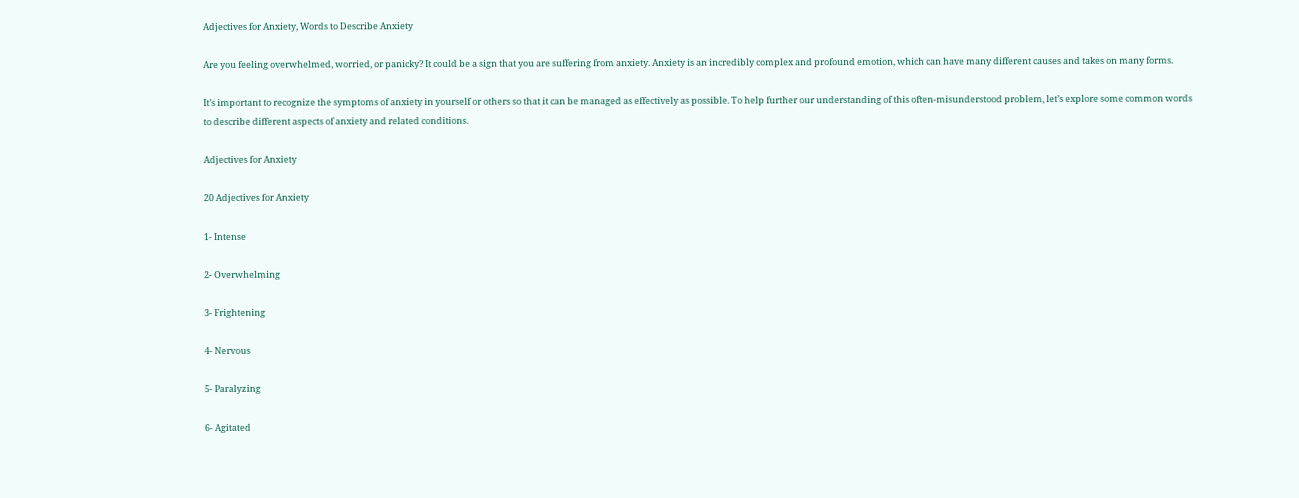Adjectives for Anxiety, Words to Describe Anxiety

Are you feeling overwhelmed, worried, or panicky? It could be a sign that you are suffering from anxiety. Anxiety is an incredibly complex and profound emotion, which can have many different causes and takes on many forms.

It’s important to recognize the symptoms of anxiety in yourself or others so that it can be managed as effectively as possible. To help further our understanding of this often-misunderstood problem, let’s explore some common words to describe different aspects of anxiety and related conditions.

Adjectives for Anxiety

20 Adjectives for Anxiety

1- Intense

2- Overwhelming

3- Frightening

4- Nervous

5- Paralyzing

6- Agitated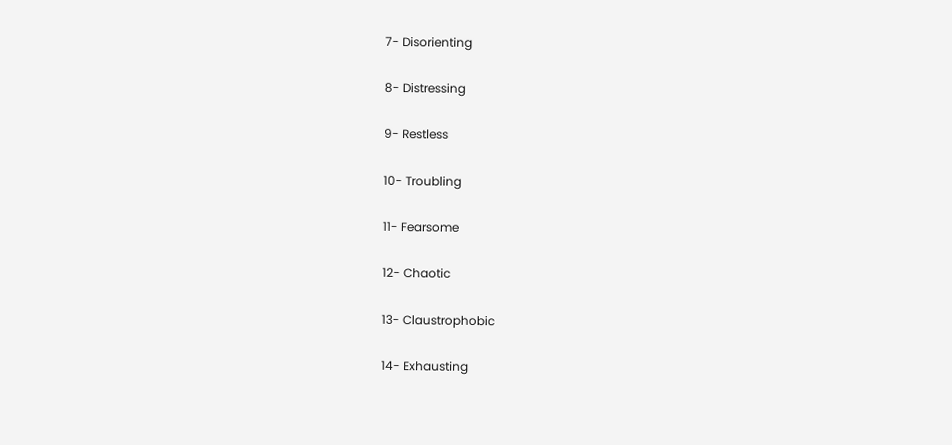7- Disorienting

8- Distressing

9- Restless

10- Troubling

11- Fearsome

12- Chaotic

13- Claustrophobic

14- Exhausting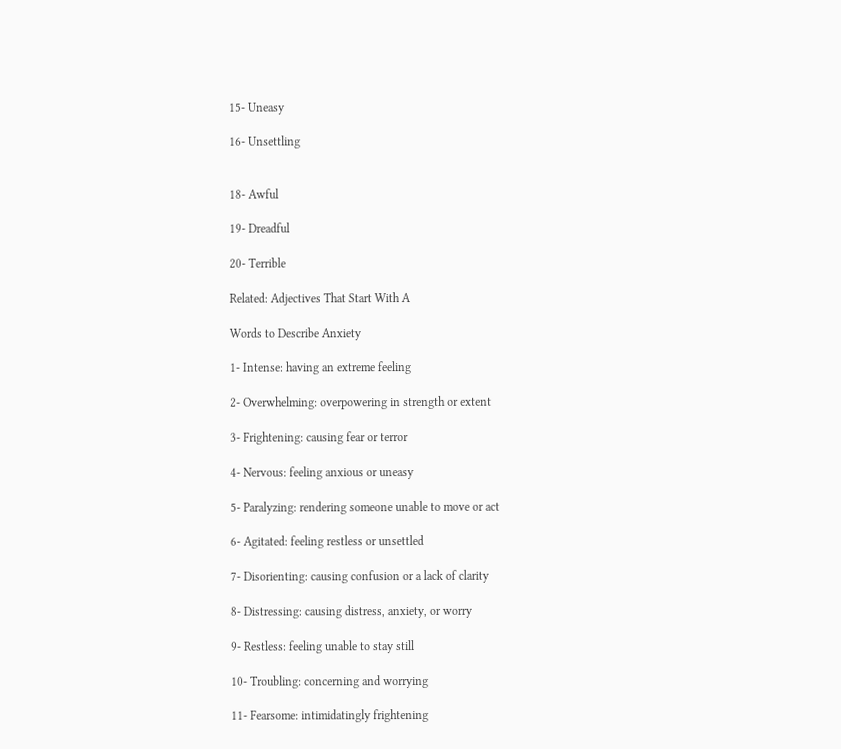15- Uneasy

16- Unsettling


18- Awful

19- Dreadful

20- Terrible

Related: Adjectives That Start With A

Words to Describe Anxiety

1- Intense: having an extreme feeling

2- Overwhelming: overpowering in strength or extent

3- Frightening: causing fear or terror

4- Nervous: feeling anxious or uneasy

5- Paralyzing: rendering someone unable to move or act

6- Agitated: feeling restless or unsettled

7- Disorienting: causing confusion or a lack of clarity

8- Distressing: causing distress, anxiety, or worry

9- Restless: feeling unable to stay still

10- Troubling: concerning and worrying

11- Fearsome: intimidatingly frightening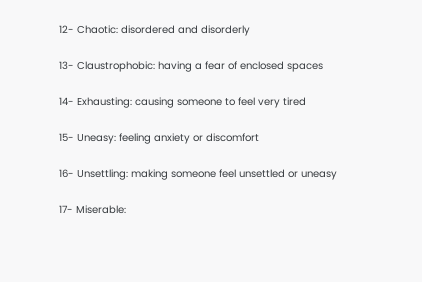12- Chaotic: disordered and disorderly

13- Claustrophobic: having a fear of enclosed spaces

14- Exhausting: causing someone to feel very tired

15- Uneasy: feeling anxiety or discomfort

16- Unsettling: making someone feel unsettled or uneasy

17- Miserable: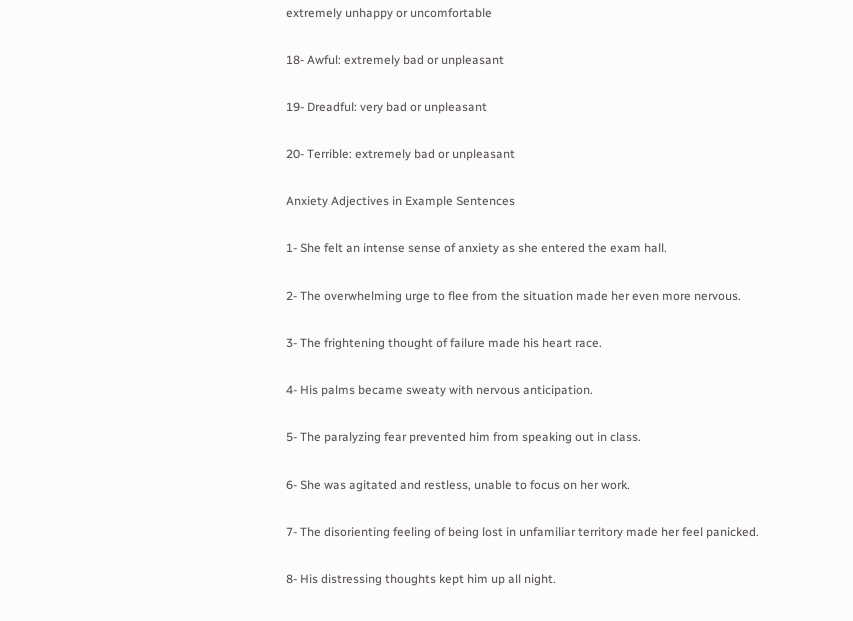extremely unhappy or uncomfortable

18- Awful: extremely bad or unpleasant

19- Dreadful: very bad or unpleasant

20- Terrible: extremely bad or unpleasant

Anxiety Adjectives in Example Sentences

1- She felt an intense sense of anxiety as she entered the exam hall.

2- The overwhelming urge to flee from the situation made her even more nervous.

3- The frightening thought of failure made his heart race.

4- His palms became sweaty with nervous anticipation.

5- The paralyzing fear prevented him from speaking out in class.

6- She was agitated and restless, unable to focus on her work.

7- The disorienting feeling of being lost in unfamiliar territory made her feel panicked.

8- His distressing thoughts kept him up all night.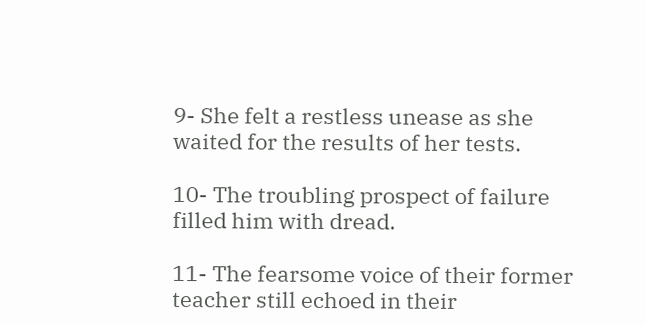9- She felt a restless unease as she waited for the results of her tests.

10- The troubling prospect of failure filled him with dread.

11- The fearsome voice of their former teacher still echoed in their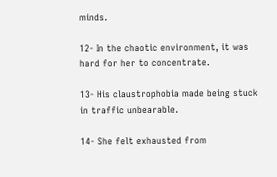minds.

12- In the chaotic environment, it was hard for her to concentrate.

13- His claustrophobia made being stuck in traffic unbearable.

14- She felt exhausted from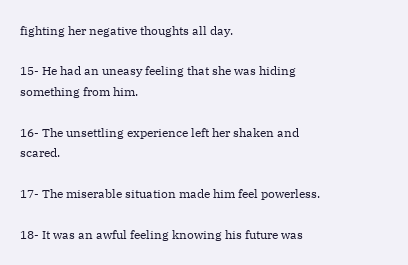fighting her negative thoughts all day.

15- He had an uneasy feeling that she was hiding something from him.

16- The unsettling experience left her shaken and scared.

17- The miserable situation made him feel powerless.

18- It was an awful feeling knowing his future was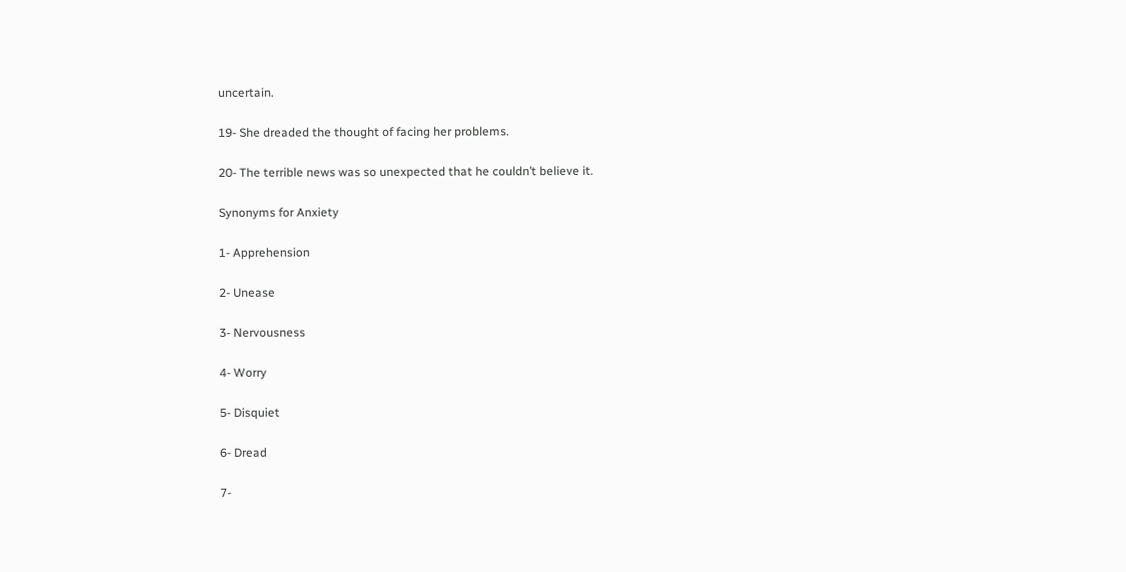uncertain.

19- She dreaded the thought of facing her problems.

20- The terrible news was so unexpected that he couldn’t believe it.

Synonyms for Anxiety

1- Apprehension

2- Unease

3- Nervousness

4- Worry

5- Disquiet

6- Dread

7-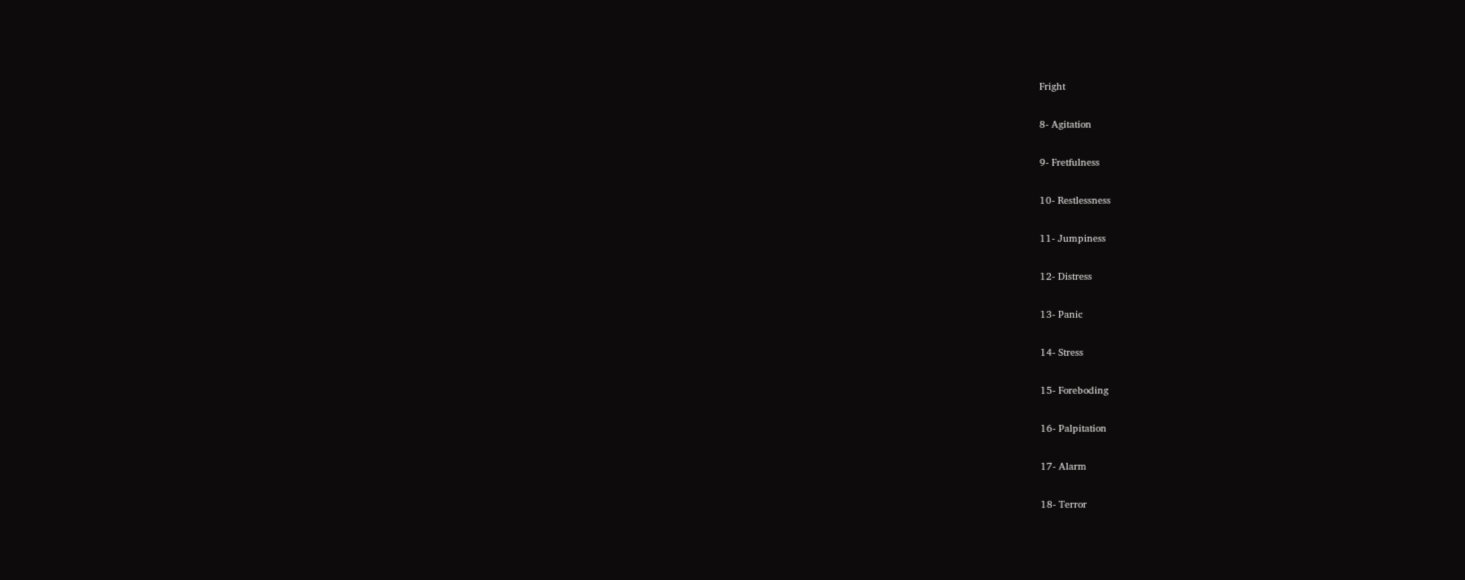Fright

8- Agitation

9- Fretfulness

10- Restlessness

11- Jumpiness

12- Distress

13- Panic

14- Stress

15- Foreboding

16- Palpitation

17- Alarm

18- Terror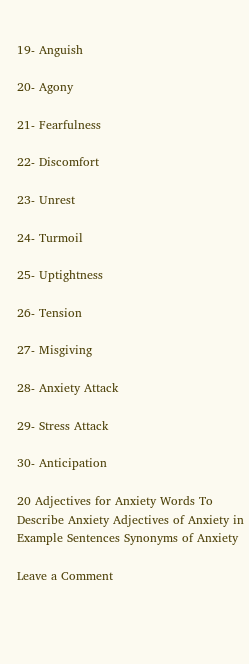19- Anguish

20- Agony

21- Fearfulness

22- Discomfort

23- Unrest

24- Turmoil

25- Uptightness

26- Tension

27- Misgiving

28- Anxiety Attack

29- Stress Attack

30- Anticipation

20 Adjectives for Anxiety Words To Describe Anxiety Adjectives of Anxiety in Example Sentences Synonyms of Anxiety

Leave a Comment